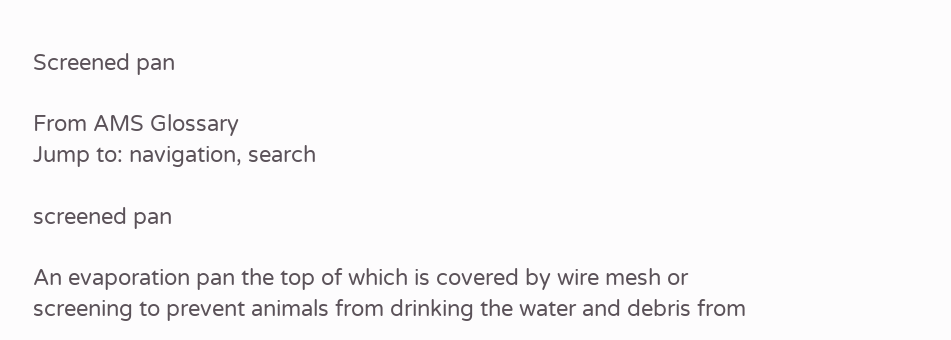Screened pan

From AMS Glossary
Jump to: navigation, search

screened pan

An evaporation pan the top of which is covered by wire mesh or screening to prevent animals from drinking the water and debris from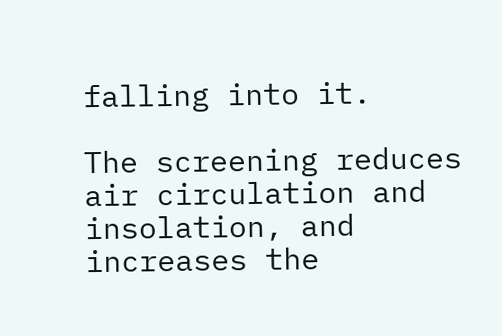falling into it.

The screening reduces air circulation and insolation, and increases the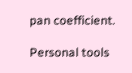pan coefficient.

Personal tools